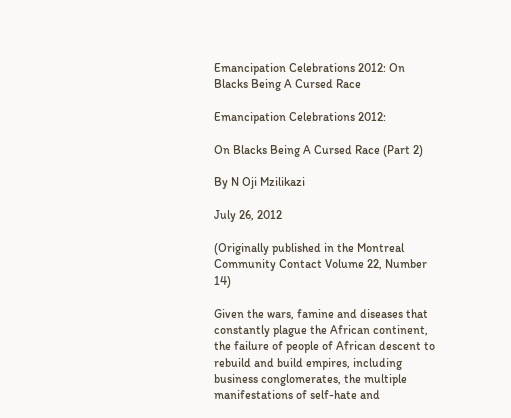Emancipation Celebrations 2012: On Blacks Being A Cursed Race

Emancipation Celebrations 2012:

On Blacks Being A Cursed Race (Part 2)

By N Oji Mzilikazi

July 26, 2012

(Originally published in the Montreal Community Contact Volume 22, Number 14)

Given the wars, famine and diseases that constantly plague the African continent, the failure of people of African descent to rebuild and build empires, including business conglomerates, the multiple manifestations of self-hate and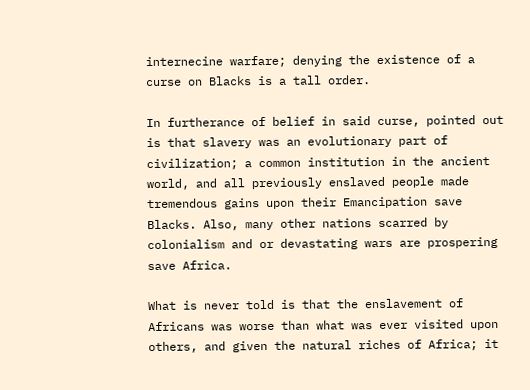internecine warfare; denying the existence of a curse on Blacks is a tall order.

In furtherance of belief in said curse, pointed out is that slavery was an evolutionary part of civilization; a common institution in the ancient world, and all previously enslaved people made tremendous gains upon their Emancipation save Blacks. Also, many other nations scarred by colonialism and or devastating wars are prospering save Africa.

What is never told is that the enslavement of Africans was worse than what was ever visited upon others, and given the natural riches of Africa; it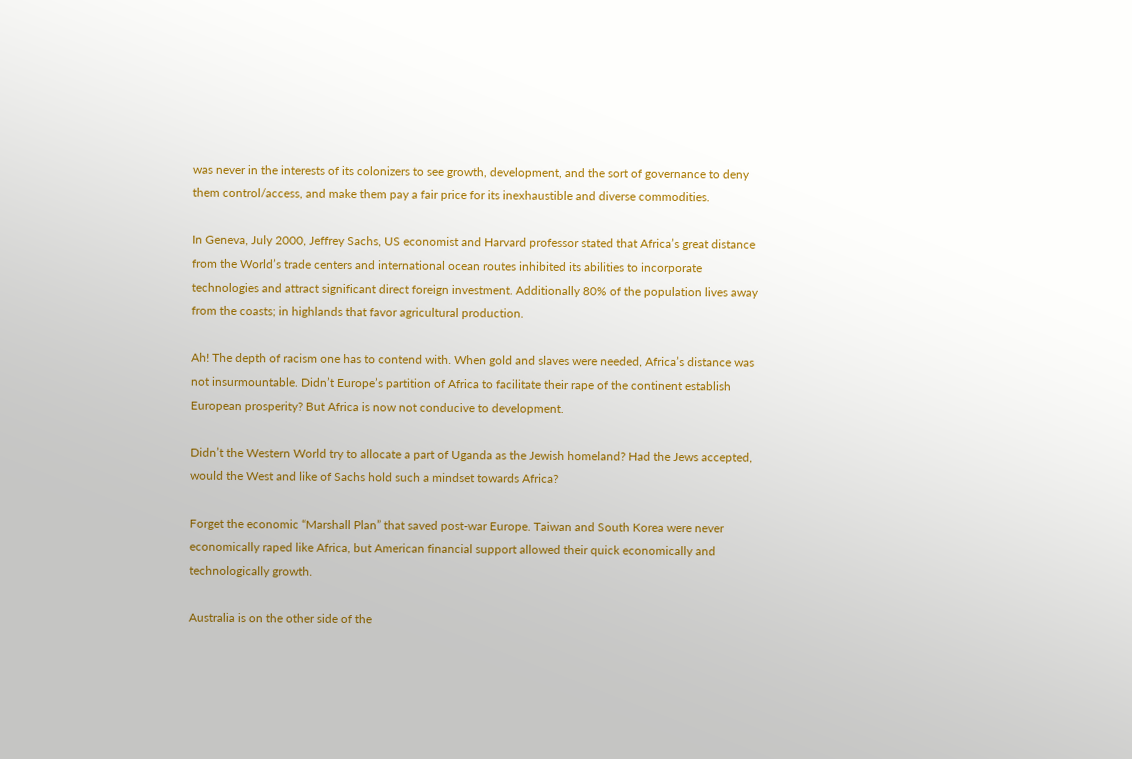was never in the interests of its colonizers to see growth, development, and the sort of governance to deny them control/access, and make them pay a fair price for its inexhaustible and diverse commodities.

In Geneva, July 2000, Jeffrey Sachs, US economist and Harvard professor stated that Africa’s great distance from the World’s trade centers and international ocean routes inhibited its abilities to incorporate technologies and attract significant direct foreign investment. Additionally 80% of the population lives away from the coasts; in highlands that favor agricultural production.

Ah! The depth of racism one has to contend with. When gold and slaves were needed, Africa’s distance was not insurmountable. Didn’t Europe’s partition of Africa to facilitate their rape of the continent establish European prosperity? But Africa is now not conducive to development.

Didn’t the Western World try to allocate a part of Uganda as the Jewish homeland? Had the Jews accepted, would the West and like of Sachs hold such a mindset towards Africa?

Forget the economic “Marshall Plan” that saved post-war Europe. Taiwan and South Korea were never economically raped like Africa, but American financial support allowed their quick economically and technologically growth.

Australia is on the other side of the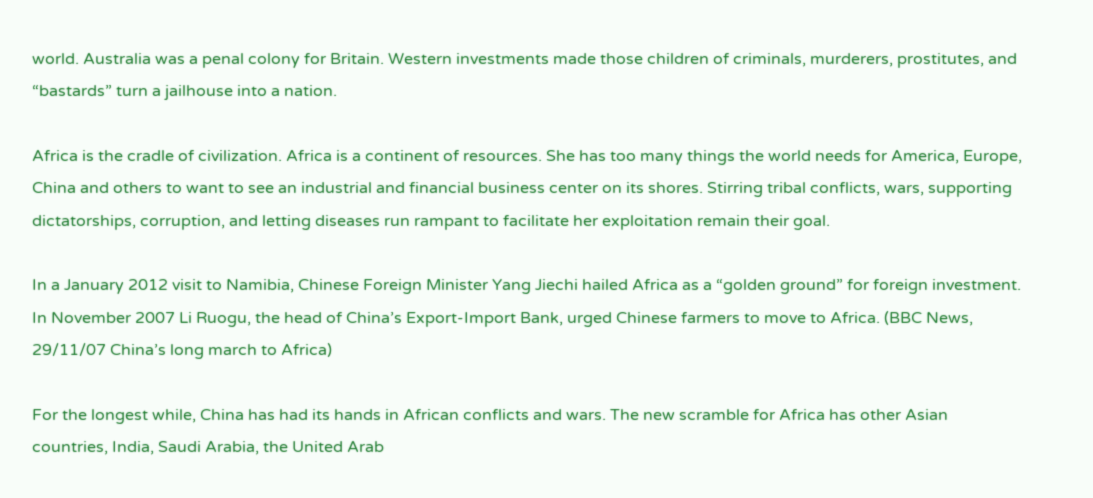world. Australia was a penal colony for Britain. Western investments made those children of criminals, murderers, prostitutes, and “bastards” turn a jailhouse into a nation.

Africa is the cradle of civilization. Africa is a continent of resources. She has too many things the world needs for America, Europe, China and others to want to see an industrial and financial business center on its shores. Stirring tribal conflicts, wars, supporting dictatorships, corruption, and letting diseases run rampant to facilitate her exploitation remain their goal.

In a January 2012 visit to Namibia, Chinese Foreign Minister Yang Jiechi hailed Africa as a “golden ground” for foreign investment. In November 2007 Li Ruogu, the head of China’s Export-Import Bank, urged Chinese farmers to move to Africa. (BBC News, 29/11/07 China’s long march to Africa)

For the longest while, China has had its hands in African conflicts and wars. The new scramble for Africa has other Asian countries, India, Saudi Arabia, the United Arab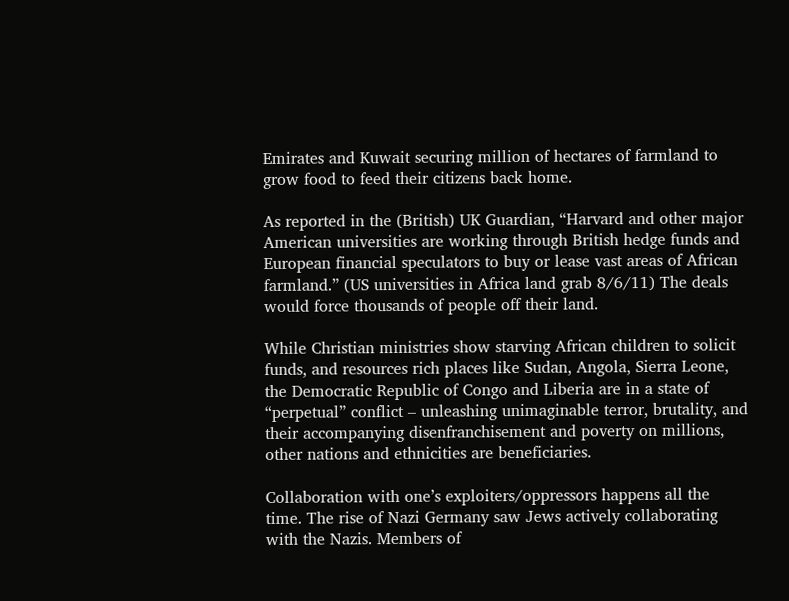Emirates and Kuwait securing million of hectares of farmland to grow food to feed their citizens back home.

As reported in the (British) UK Guardian, “Harvard and other major American universities are working through British hedge funds and European financial speculators to buy or lease vast areas of African farmland.” (US universities in Africa land grab 8/6/11) The deals would force thousands of people off their land.

While Christian ministries show starving African children to solicit funds, and resources rich places like Sudan, Angola, Sierra Leone, the Democratic Republic of Congo and Liberia are in a state of “perpetual” conflict – unleashing unimaginable terror, brutality, and their accompanying disenfranchisement and poverty on millions, other nations and ethnicities are beneficiaries.

Collaboration with one’s exploiters/oppressors happens all the time. The rise of Nazi Germany saw Jews actively collaborating with the Nazis. Members of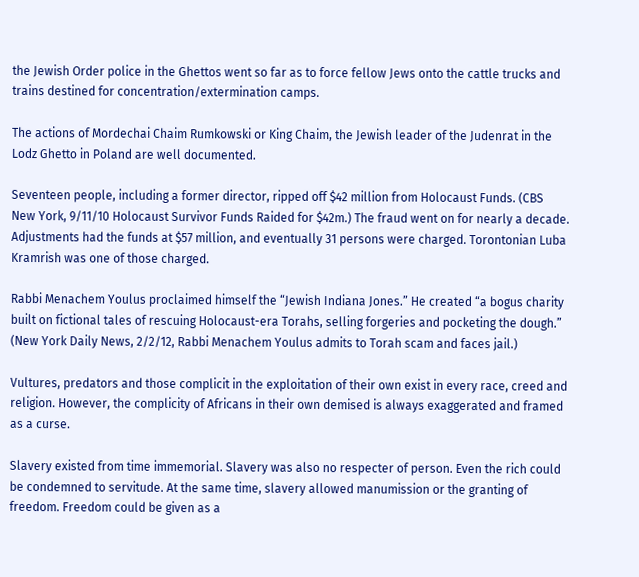the Jewish Order police in the Ghettos went so far as to force fellow Jews onto the cattle trucks and trains destined for concentration/extermination camps.

The actions of Mordechai Chaim Rumkowski or King Chaim, the Jewish leader of the Judenrat in the Lodz Ghetto in Poland are well documented.

Seventeen people, including a former director, ripped off $42 million from Holocaust Funds. (CBS New York, 9/11/10 Holocaust Survivor Funds Raided for $42m.) The fraud went on for nearly a decade. Adjustments had the funds at $57 million, and eventually 31 persons were charged. Torontonian Luba Kramrish was one of those charged.

Rabbi Menachem Youlus proclaimed himself the “Jewish Indiana Jones.” He created “a bogus charity built on fictional tales of rescuing Holocaust-era Torahs, selling forgeries and pocketing the dough.” (New York Daily News, 2/2/12, Rabbi Menachem Youlus admits to Torah scam and faces jail.)

Vultures, predators and those complicit in the exploitation of their own exist in every race, creed and religion. However, the complicity of Africans in their own demised is always exaggerated and framed as a curse.

Slavery existed from time immemorial. Slavery was also no respecter of person. Even the rich could be condemned to servitude. At the same time, slavery allowed manumission or the granting of freedom. Freedom could be given as a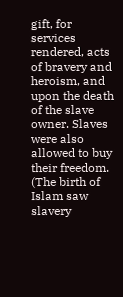gift, for services rendered, acts of bravery and heroism, and upon the death of the slave owner. Slaves were also allowed to buy their freedom.  (The birth of Islam saw slavery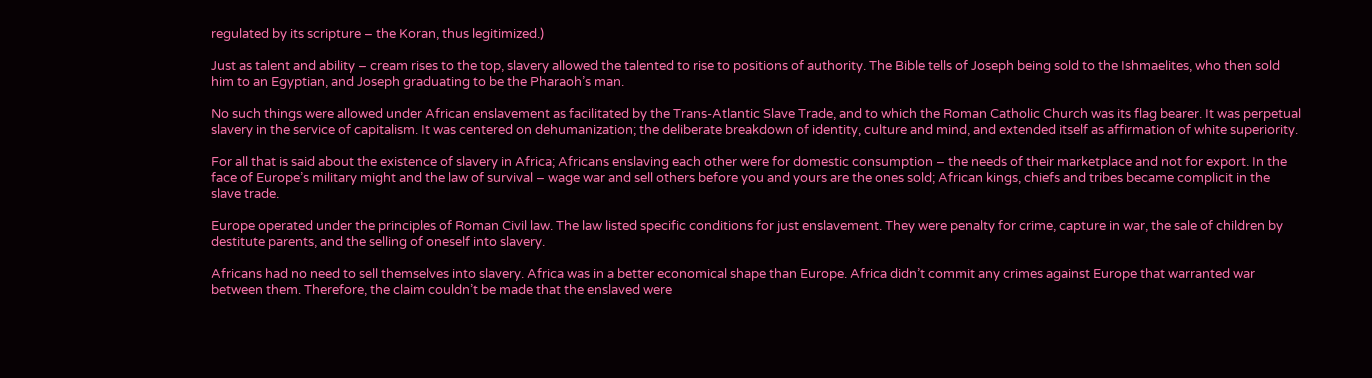regulated by its scripture – the Koran, thus legitimized.)

Just as talent and ability – cream rises to the top, slavery allowed the talented to rise to positions of authority. The Bible tells of Joseph being sold to the Ishmaelites, who then sold him to an Egyptian, and Joseph graduating to be the Pharaoh’s man.

No such things were allowed under African enslavement as facilitated by the Trans-Atlantic Slave Trade, and to which the Roman Catholic Church was its flag bearer. It was perpetual slavery in the service of capitalism. It was centered on dehumanization; the deliberate breakdown of identity, culture and mind, and extended itself as affirmation of white superiority.

For all that is said about the existence of slavery in Africa; Africans enslaving each other were for domestic consumption – the needs of their marketplace and not for export. In the face of Europe’s military might and the law of survival – wage war and sell others before you and yours are the ones sold; African kings, chiefs and tribes became complicit in the slave trade.

Europe operated under the principles of Roman Civil law. The law listed specific conditions for just enslavement. They were penalty for crime, capture in war, the sale of children by destitute parents, and the selling of oneself into slavery.

Africans had no need to sell themselves into slavery. Africa was in a better economical shape than Europe. Africa didn’t commit any crimes against Europe that warranted war between them. Therefore, the claim couldn’t be made that the enslaved were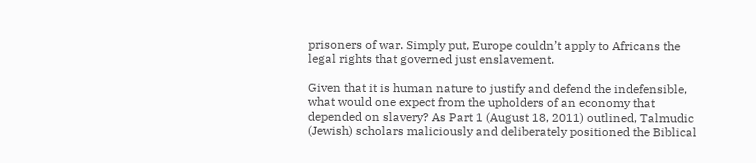prisoners of war. Simply put, Europe couldn’t apply to Africans the legal rights that governed just enslavement.

Given that it is human nature to justify and defend the indefensible, what would one expect from the upholders of an economy that depended on slavery? As Part 1 (August 18, 2011) outlined, Talmudic (Jewish) scholars maliciously and deliberately positioned the Biblical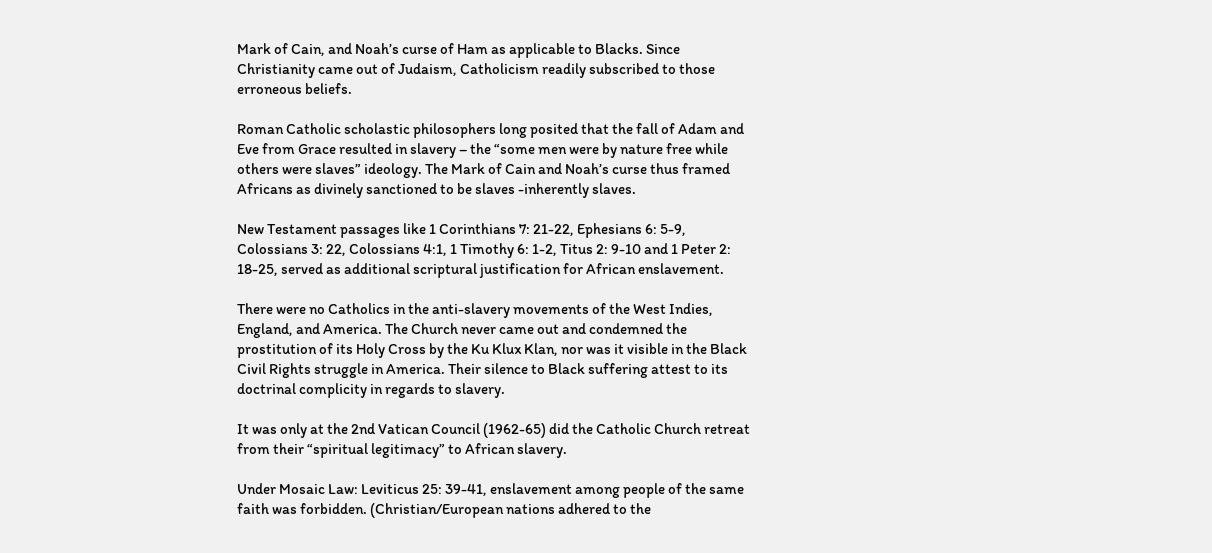Mark of Cain, and Noah’s curse of Ham as applicable to Blacks. Since Christianity came out of Judaism, Catholicism readily subscribed to those erroneous beliefs.

Roman Catholic scholastic philosophers long posited that the fall of Adam and Eve from Grace resulted in slavery – the “some men were by nature free while others were slaves” ideology. The Mark of Cain and Noah’s curse thus framed Africans as divinely sanctioned to be slaves -inherently slaves.

New Testament passages like 1 Corinthians 7: 21-22, Ephesians 6: 5-9, Colossians 3: 22, Colossians 4:1, 1 Timothy 6: 1-2, Titus 2: 9-10 and 1 Peter 2: 18-25, served as additional scriptural justification for African enslavement.

There were no Catholics in the anti-slavery movements of the West Indies, England, and America. The Church never came out and condemned the prostitution of its Holy Cross by the Ku Klux Klan, nor was it visible in the Black Civil Rights struggle in America. Their silence to Black suffering attest to its doctrinal complicity in regards to slavery.

It was only at the 2nd Vatican Council (1962-65) did the Catholic Church retreat from their “spiritual legitimacy” to African slavery.

Under Mosaic Law: Leviticus 25: 39-41, enslavement among people of the same faith was forbidden. (Christian/European nations adhered to the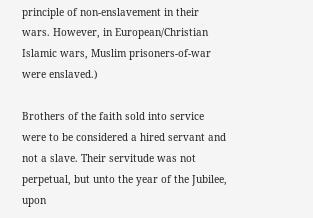principle of non-enslavement in their wars. However, in European/Christian Islamic wars, Muslim prisoners-of-war were enslaved.)

Brothers of the faith sold into service were to be considered a hired servant and not a slave. Their servitude was not perpetual, but unto the year of the Jubilee, upon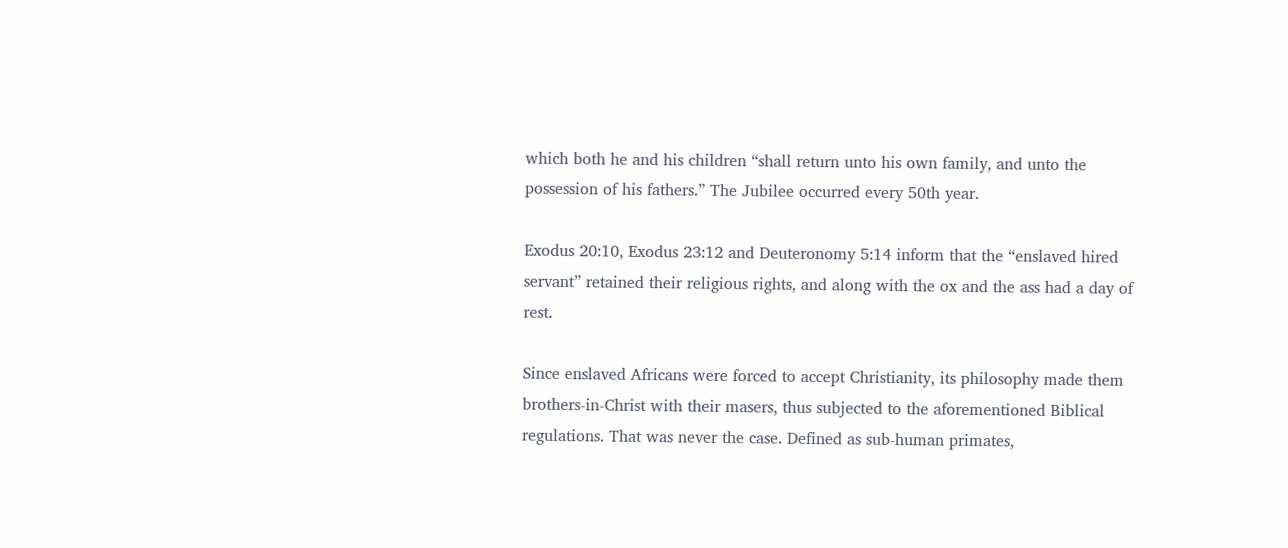which both he and his children “shall return unto his own family, and unto the possession of his fathers.” The Jubilee occurred every 50th year.

Exodus 20:10, Exodus 23:12 and Deuteronomy 5:14 inform that the “enslaved hired servant” retained their religious rights, and along with the ox and the ass had a day of rest.

Since enslaved Africans were forced to accept Christianity, its philosophy made them brothers-in-Christ with their masers, thus subjected to the aforementioned Biblical regulations. That was never the case. Defined as sub-human primates,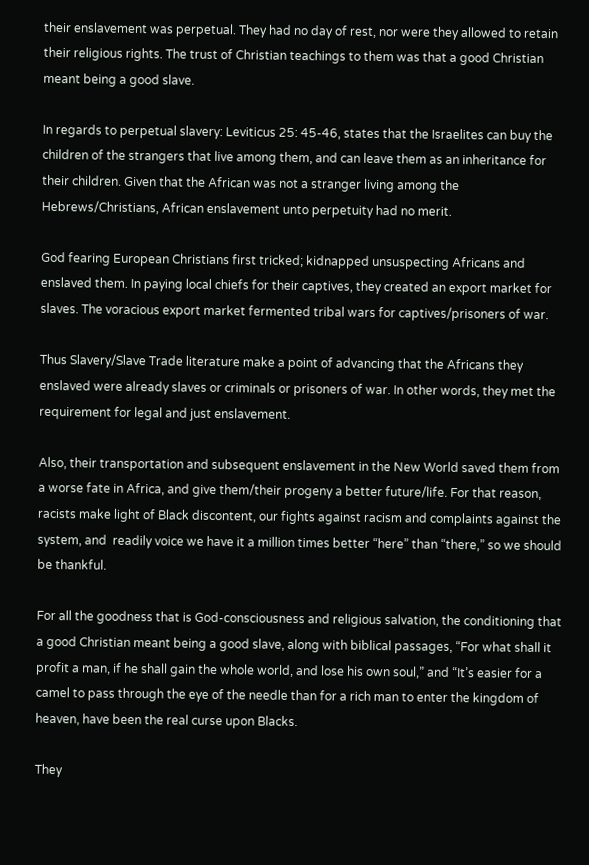their enslavement was perpetual. They had no day of rest, nor were they allowed to retain their religious rights. The trust of Christian teachings to them was that a good Christian meant being a good slave.

In regards to perpetual slavery: Leviticus 25: 45-46, states that the Israelites can buy the children of the strangers that live among them, and can leave them as an inheritance for their children. Given that the African was not a stranger living among the Hebrews/Christians, African enslavement unto perpetuity had no merit.

God fearing European Christians first tricked; kidnapped unsuspecting Africans and enslaved them. In paying local chiefs for their captives, they created an export market for slaves. The voracious export market fermented tribal wars for captives/prisoners of war.

Thus Slavery/Slave Trade literature make a point of advancing that the Africans they enslaved were already slaves or criminals or prisoners of war. In other words, they met the requirement for legal and just enslavement.

Also, their transportation and subsequent enslavement in the New World saved them from a worse fate in Africa, and give them/their progeny a better future/life. For that reason, racists make light of Black discontent, our fights against racism and complaints against the system, and  readily voice we have it a million times better “here” than “there,” so we should be thankful.

For all the goodness that is God-consciousness and religious salvation, the conditioning that a good Christian meant being a good slave, along with biblical passages, “For what shall it profit a man, if he shall gain the whole world, and lose his own soul,” and “It’s easier for a camel to pass through the eye of the needle than for a rich man to enter the kingdom of heaven, have been the real curse upon Blacks.

They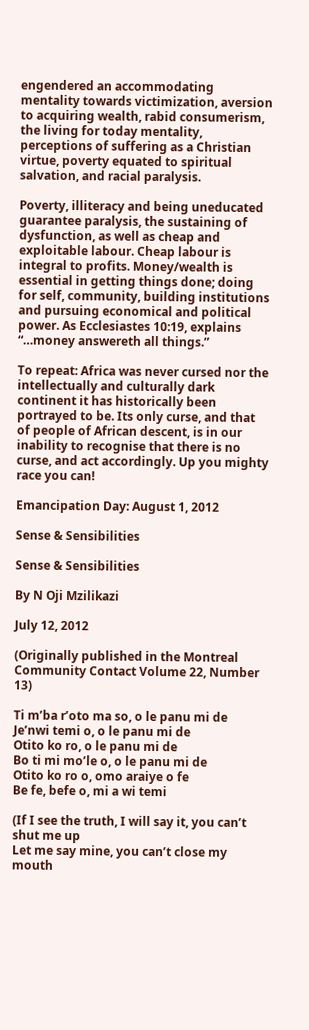engendered an accommodating mentality towards victimization, aversion to acquiring wealth, rabid consumerism, the living for today mentality, perceptions of suffering as a Christian virtue, poverty equated to spiritual salvation, and racial paralysis.

Poverty, illiteracy and being uneducated guarantee paralysis, the sustaining of dysfunction, as well as cheap and exploitable labour. Cheap labour is integral to profits. Money/wealth is essential in getting things done; doing for self, community, building institutions and pursuing economical and political power. As Ecclesiastes 10:19, explains “…money answereth all things.”

To repeat: Africa was never cursed nor the intellectually and culturally dark continent it has historically been portrayed to be. Its only curse, and that of people of African descent, is in our inability to recognise that there is no curse, and act accordingly. Up you mighty race you can!

Emancipation Day: August 1, 2012

Sense & Sensibilities

Sense & Sensibilities

By N Oji Mzilikazi

July 12, 2012

(Originally published in the Montreal Community Contact Volume 22, Number 13)

Ti m’ba r’oto ma so, o le panu mi de
Je’nwi temi o, o le panu mi de
Otito ko ro, o le panu mi de
Bo ti mi mo’le o, o le panu mi de
Otito ko ro o, omo araiye o fe
Be fe, befe o, mi a wi temi

(If I see the truth, I will say it, you can’t shut me up
Let me say mine, you can’t close my mouth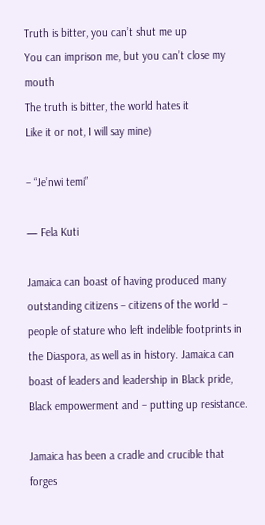Truth is bitter, you can’t shut me up
You can imprison me, but you can’t close my mouth
The truth is bitter, the world hates it
Like it or not, I will say mine)

– “Je’nwi temi”

— Fela Kuti

Jamaica can boast of having produced many outstanding citizens – citizens of the world – people of stature who left indelible footprints in the Diaspora, as well as in history. Jamaica can boast of leaders and leadership in Black pride, Black empowerment and – putting up resistance.

Jamaica has been a cradle and crucible that forges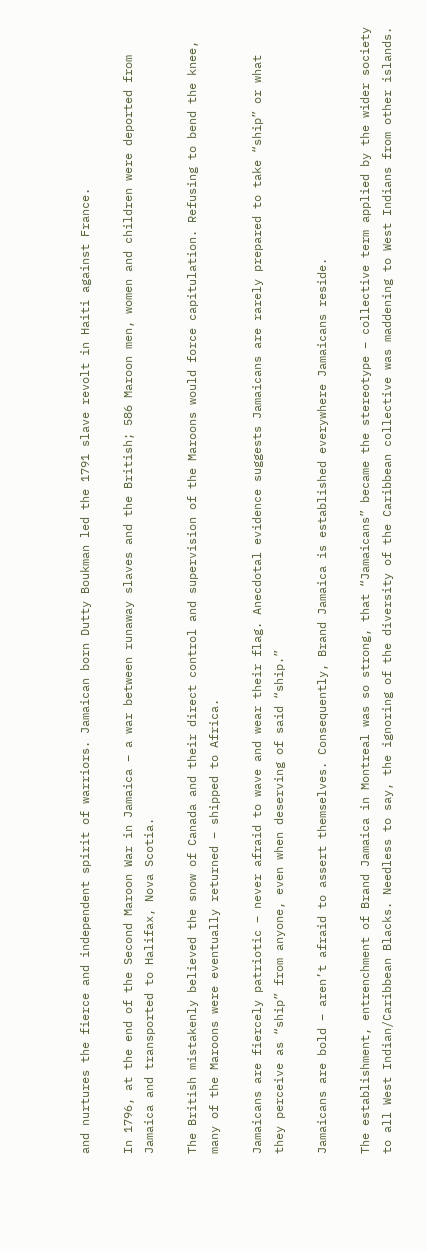and nurtures the fierce and independent spirit of warriors. Jamaican born Dutty Boukman led the 1791 slave revolt in Haiti against France.

In 1796, at the end of the Second Maroon War in Jamaica – a war between runaway slaves and the British; 586 Maroon men, women and children were deported from Jamaica and transported to Halifax, Nova Scotia.

The British mistakenly believed the snow of Canada and their direct control and supervision of the Maroons would force capitulation. Refusing to bend the knee, many of the Maroons were eventually returned – shipped to Africa.

Jamaicans are fiercely patriotic – never afraid to wave and wear their flag. Anecdotal evidence suggests Jamaicans are rarely prepared to take “ship” or what they perceive as “ship” from anyone, even when deserving of said “ship.”

Jamaicans are bold – aren’t afraid to assert themselves. Consequently, Brand Jamaica is established everywhere Jamaicans reside.

The establishment, entrenchment of Brand Jamaica in Montreal was so strong, that “Jamaicans” became the stereotype – collective term applied by the wider society to all West Indian/Caribbean Blacks. Needless to say, the ignoring of the diversity of the Caribbean collective was maddening to West Indians from other islands.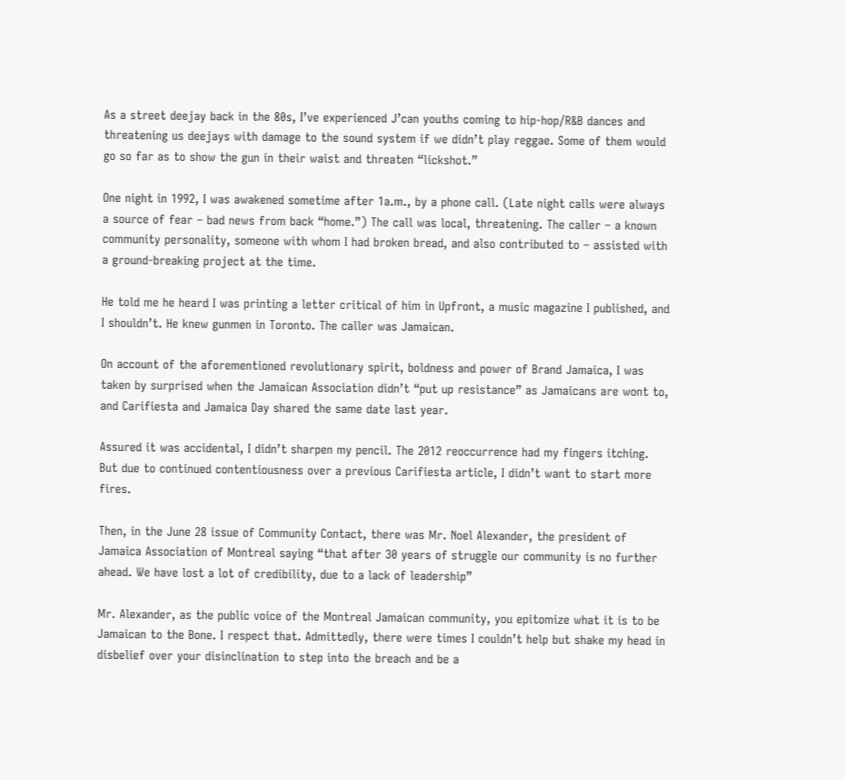As a street deejay back in the 80s, I’ve experienced J’can youths coming to hip-hop/R&B dances and threatening us deejays with damage to the sound system if we didn’t play reggae. Some of them would go so far as to show the gun in their waist and threaten “lickshot.”

One night in 1992, I was awakened sometime after 1a.m., by a phone call. (Late night calls were always a source of fear – bad news from back “home.”) The call was local, threatening. The caller – a known community personality, someone with whom I had broken bread, and also contributed to – assisted with a ground-breaking project at the time.

He told me he heard I was printing a letter critical of him in Upfront, a music magazine I published, and I shouldn’t. He knew gunmen in Toronto. The caller was Jamaican.

On account of the aforementioned revolutionary spirit, boldness and power of Brand Jamaica, I was taken by surprised when the Jamaican Association didn’t “put up resistance” as Jamaicans are wont to, and Carifiesta and Jamaica Day shared the same date last year.

Assured it was accidental, I didn’t sharpen my pencil. The 2012 reoccurrence had my fingers itching. But due to continued contentiousness over a previous Carifiesta article, I didn’t want to start more fires.

Then, in the June 28 issue of Community Contact, there was Mr. Noel Alexander, the president of Jamaica Association of Montreal saying “that after 30 years of struggle our community is no further ahead. We have lost a lot of credibility, due to a lack of leadership”

Mr. Alexander, as the public voice of the Montreal Jamaican community, you epitomize what it is to be Jamaican to the Bone. I respect that. Admittedly, there were times I couldn’t help but shake my head in disbelief over your disinclination to step into the breach and be a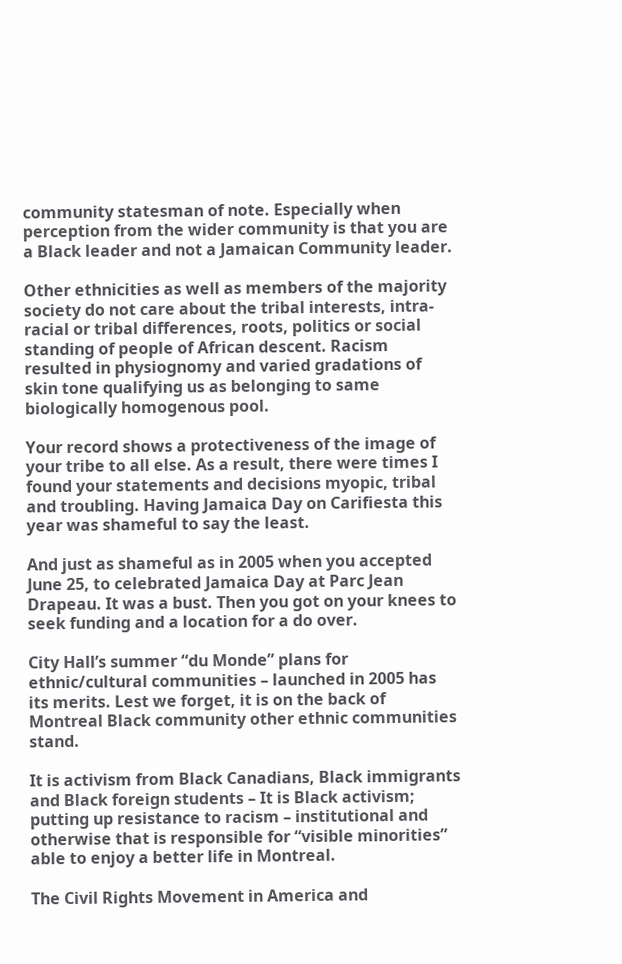community statesman of note. Especially when perception from the wider community is that you are a Black leader and not a Jamaican Community leader.

Other ethnicities as well as members of the majority society do not care about the tribal interests, intra-racial or tribal differences, roots, politics or social standing of people of African descent. Racism resulted in physiognomy and varied gradations of skin tone qualifying us as belonging to same biologically homogenous pool.

Your record shows a protectiveness of the image of your tribe to all else. As a result, there were times I found your statements and decisions myopic, tribal and troubling. Having Jamaica Day on Carifiesta this year was shameful to say the least.

And just as shameful as in 2005 when you accepted June 25, to celebrated Jamaica Day at Parc Jean Drapeau. It was a bust. Then you got on your knees to seek funding and a location for a do over.

City Hall’s summer “du Monde” plans for ethnic/cultural communities – launched in 2005 has its merits. Lest we forget, it is on the back of Montreal Black community other ethnic communities stand.

It is activism from Black Canadians, Black immigrants and Black foreign students – It is Black activism; putting up resistance to racism – institutional and otherwise that is responsible for “visible minorities” able to enjoy a better life in Montreal.

The Civil Rights Movement in America and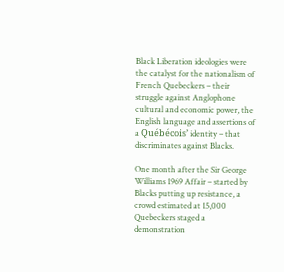Black Liberation ideologies were the catalyst for the nationalism of French Quebeckers – their struggle against Anglophone cultural and economic power, the English language and assertions of a Québécois’ identity – that discriminates against Blacks.

One month after the Sir George Williams 1969 Affair – started by Blacks putting up resistance, a crowd estimated at 15,000 Quebeckers staged a demonstration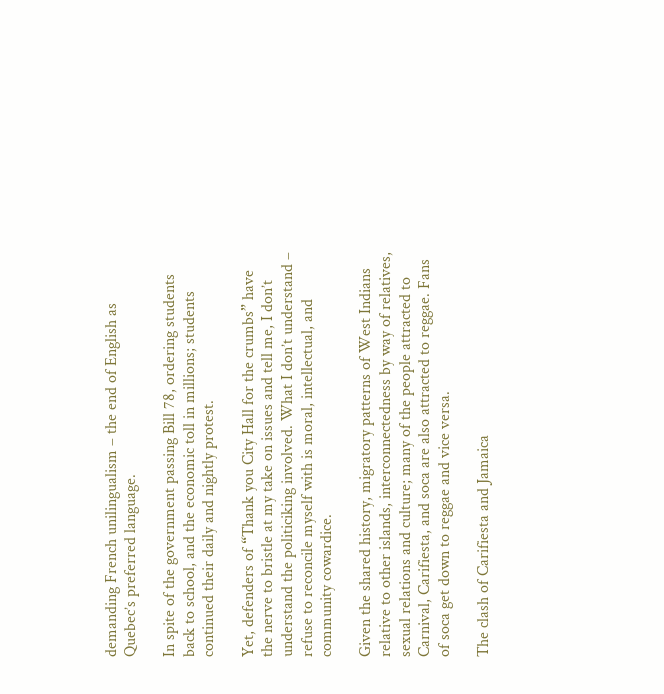demanding French unilingualism – the end of English as Quebec’s preferred language.

In spite of the government passing Bill 78, ordering students back to school, and the economic toll in millions; students continued their daily and nightly protest.

Yet, defenders of “Thank you City Hall for the crumbs” have the nerve to bristle at my take on issues and tell me, I don’t understand the politiciking involved. What I don’t understand – refuse to reconcile myself with is moral, intellectual, and community cowardice.

Given the shared history, migratory patterns of West Indians relative to other islands, interconnectedness by way of relatives, sexual relations and culture; many of the people attracted to Carnival, Carifiesta, and soca are also attracted to reggae. Fans of soca get down to reggae and vice versa.

The clash of Carifiesta and Jamaica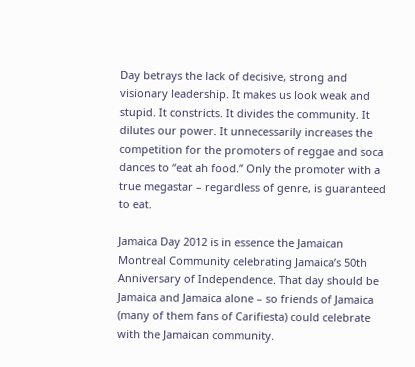Day betrays the lack of decisive, strong and visionary leadership. It makes us look weak and stupid. It constricts. It divides the community. It dilutes our power. It unnecessarily increases the competition for the promoters of reggae and soca dances to “eat ah food.” Only the promoter with a true megastar – regardless of genre, is guaranteed to eat.

Jamaica Day 2012 is in essence the Jamaican Montreal Community celebrating Jamaica’s 50th Anniversary of Independence. That day should be Jamaica and Jamaica alone – so friends of Jamaica (many of them fans of Carifiesta) could celebrate with the Jamaican community.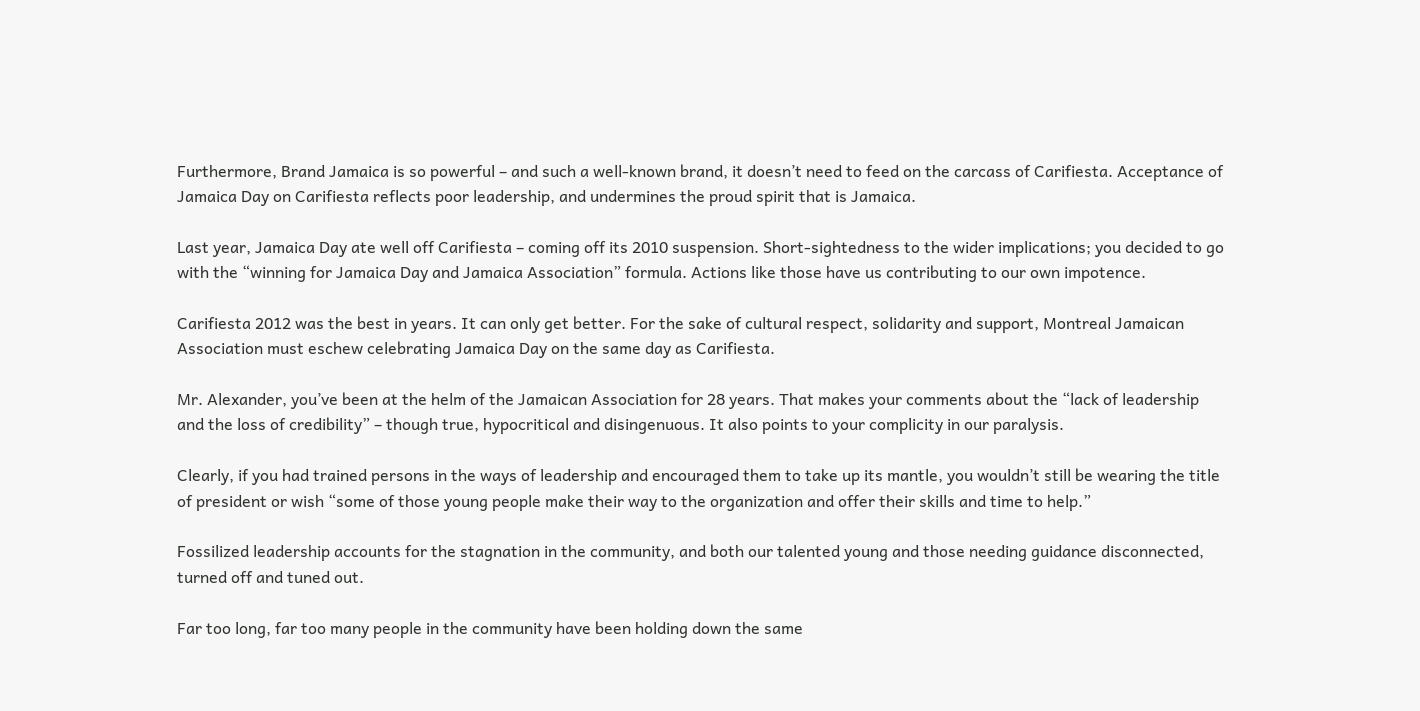Furthermore, Brand Jamaica is so powerful – and such a well-known brand, it doesn’t need to feed on the carcass of Carifiesta. Acceptance of Jamaica Day on Carifiesta reflects poor leadership, and undermines the proud spirit that is Jamaica.

Last year, Jamaica Day ate well off Carifiesta – coming off its 2010 suspension. Short-sightedness to the wider implications; you decided to go with the “winning for Jamaica Day and Jamaica Association” formula. Actions like those have us contributing to our own impotence.

Carifiesta 2012 was the best in years. It can only get better. For the sake of cultural respect, solidarity and support, Montreal Jamaican Association must eschew celebrating Jamaica Day on the same day as Carifiesta.

Mr. Alexander, you’ve been at the helm of the Jamaican Association for 28 years. That makes your comments about the “lack of leadership and the loss of credibility” – though true, hypocritical and disingenuous. It also points to your complicity in our paralysis.

Clearly, if you had trained persons in the ways of leadership and encouraged them to take up its mantle, you wouldn’t still be wearing the title of president or wish “some of those young people make their way to the organization and offer their skills and time to help.”

Fossilized leadership accounts for the stagnation in the community, and both our talented young and those needing guidance disconnected, turned off and tuned out.

Far too long, far too many people in the community have been holding down the same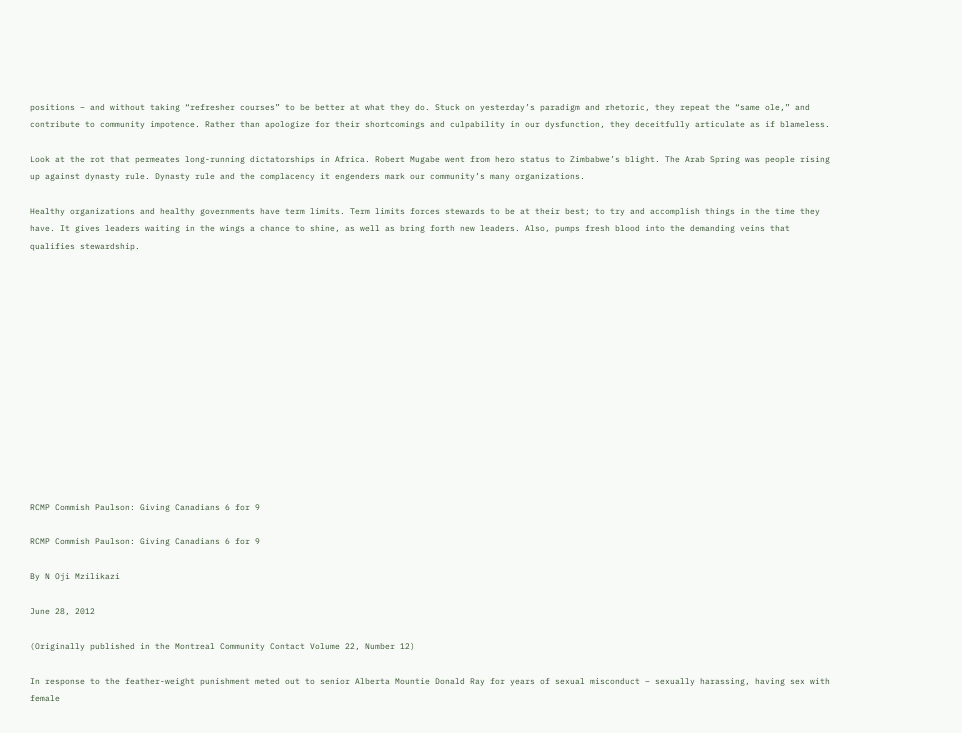positions – and without taking “refresher courses” to be better at what they do. Stuck on yesterday’s paradigm and rhetoric, they repeat the “same ole,” and contribute to community impotence. Rather than apologize for their shortcomings and culpability in our dysfunction, they deceitfully articulate as if blameless.

Look at the rot that permeates long-running dictatorships in Africa. Robert Mugabe went from hero status to Zimbabwe’s blight. The Arab Spring was people rising up against dynasty rule. Dynasty rule and the complacency it engenders mark our community’s many organizations.

Healthy organizations and healthy governments have term limits. Term limits forces stewards to be at their best; to try and accomplish things in the time they have. It gives leaders waiting in the wings a chance to shine, as well as bring forth new leaders. Also, pumps fresh blood into the demanding veins that qualifies stewardship.














RCMP Commish Paulson: Giving Canadians 6 for 9

RCMP Commish Paulson: Giving Canadians 6 for 9

By N Oji Mzilikazi

June 28, 2012

(Originally published in the Montreal Community Contact Volume 22, Number 12)

In response to the feather-weight punishment meted out to senior Alberta Mountie Donald Ray for years of sexual misconduct – sexually harassing, having sex with female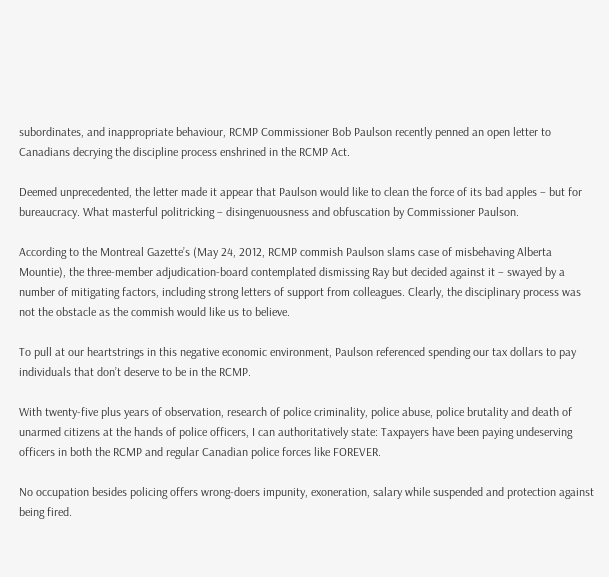subordinates, and inappropriate behaviour, RCMP Commissioner Bob Paulson recently penned an open letter to Canadians decrying the discipline process enshrined in the RCMP Act.

Deemed unprecedented, the letter made it appear that Paulson would like to clean the force of its bad apples – but for bureaucracy. What masterful politricking – disingenuousness and obfuscation by Commissioner Paulson.

According to the Montreal Gazette’s (May 24, 2012, RCMP commish Paulson slams case of misbehaving Alberta Mountie), the three-member adjudication-board contemplated dismissing Ray but decided against it – swayed by a number of mitigating factors, including strong letters of support from colleagues. Clearly, the disciplinary process was not the obstacle as the commish would like us to believe.

To pull at our heartstrings in this negative economic environment, Paulson referenced spending our tax dollars to pay individuals that don’t deserve to be in the RCMP.

With twenty-five plus years of observation, research of police criminality, police abuse, police brutality and death of unarmed citizens at the hands of police officers, I can authoritatively state: Taxpayers have been paying undeserving officers in both the RCMP and regular Canadian police forces like FOREVER.

No occupation besides policing offers wrong-doers impunity, exoneration, salary while suspended and protection against being fired.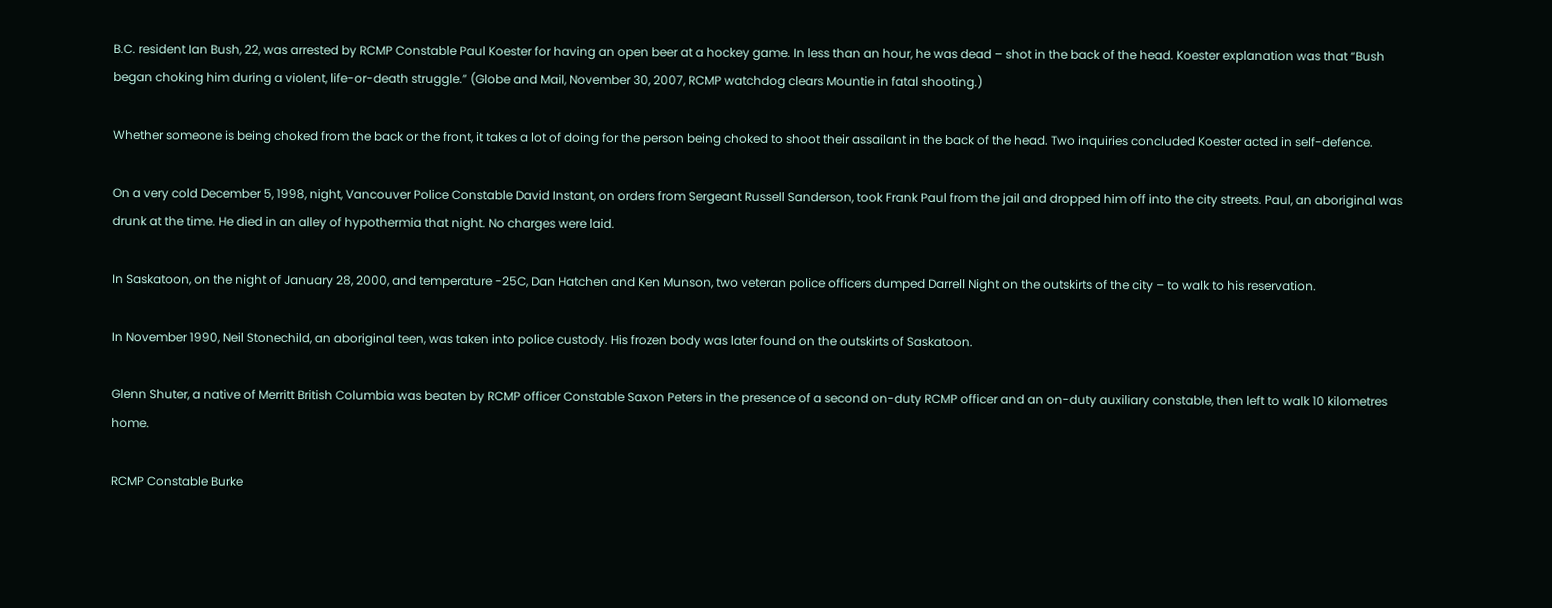B.C. resident Ian Bush, 22, was arrested by RCMP Constable Paul Koester for having an open beer at a hockey game. In less than an hour, he was dead – shot in the back of the head. Koester explanation was that “Bush began choking him during a violent, life-or-death struggle.” (Globe and Mail, November 30, 2007, RCMP watchdog clears Mountie in fatal shooting.)

Whether someone is being choked from the back or the front, it takes a lot of doing for the person being choked to shoot their assailant in the back of the head. Two inquiries concluded Koester acted in self-defence.

On a very cold December 5, 1998, night, Vancouver Police Constable David Instant, on orders from Sergeant Russell Sanderson, took Frank Paul from the jail and dropped him off into the city streets. Paul, an aboriginal was drunk at the time. He died in an alley of hypothermia that night. No charges were laid.

In Saskatoon, on the night of January 28, 2000, and temperature -25C, Dan Hatchen and Ken Munson, two veteran police officers dumped Darrell Night on the outskirts of the city – to walk to his reservation.

In November 1990, Neil Stonechild, an aboriginal teen, was taken into police custody. His frozen body was later found on the outskirts of Saskatoon.

Glenn Shuter, a native of Merritt British Columbia was beaten by RCMP officer Constable Saxon Peters in the presence of a second on-duty RCMP officer and an on-duty auxiliary constable, then left to walk 10 kilometres home.

RCMP Constable Burke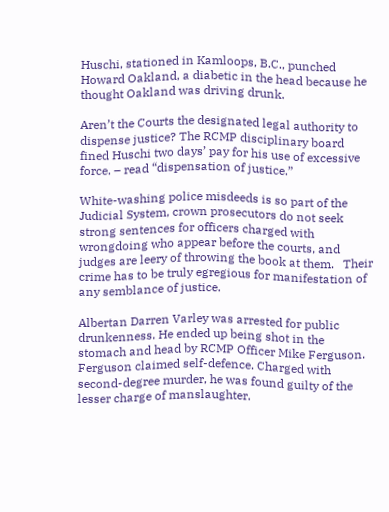Huschi, stationed in Kamloops, B.C., punched Howard Oakland, a diabetic in the head because he thought Oakland was driving drunk.

Aren’t the Courts the designated legal authority to dispense justice? The RCMP disciplinary board fined Huschi two days’ pay for his use of excessive force. – read “dispensation of justice.”

White-washing police misdeeds is so part of the Judicial System, crown prosecutors do not seek strong sentences for officers charged with wrongdoing who appear before the courts, and judges are leery of throwing the book at them.   Their crime has to be truly egregious for manifestation of any semblance of justice.

Albertan Darren Varley was arrested for public drunkenness. He ended up being shot in the stomach and head by RCMP Officer Mike Ferguson. Ferguson claimed self-defence. Charged with second-degree murder, he was found guilty of the lesser charge of manslaughter.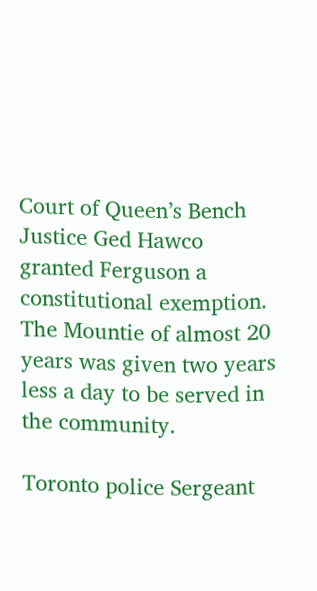Court of Queen’s Bench Justice Ged Hawco granted Ferguson a constitutional exemption. The Mountie of almost 20 years was given two years less a day to be served in the community.

Toronto police Sergeant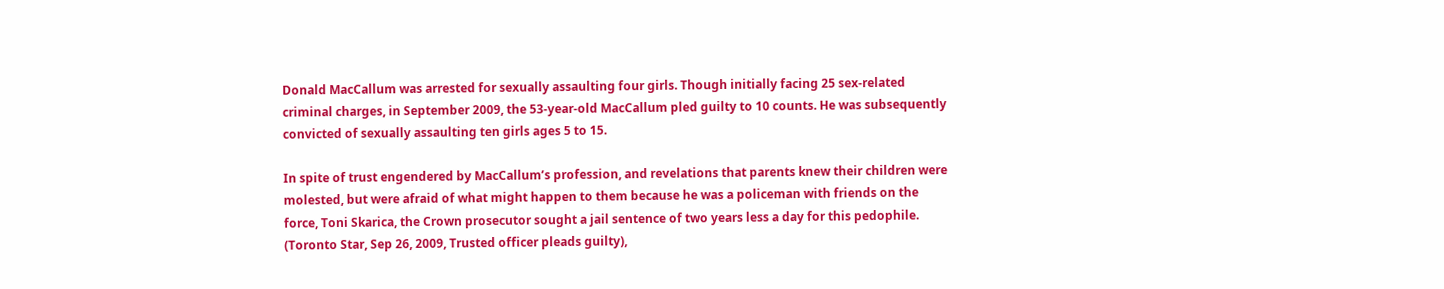Donald MacCallum was arrested for sexually assaulting four girls. Though initially facing 25 sex-related criminal charges, in September 2009, the 53-year-old MacCallum pled guilty to 10 counts. He was subsequently convicted of sexually assaulting ten girls ages 5 to 15.

In spite of trust engendered by MacCallum’s profession, and revelations that parents knew their children were molested, but were afraid of what might happen to them because he was a policeman with friends on the force, Toni Skarica, the Crown prosecutor sought a jail sentence of two years less a day for this pedophile. (Toronto Star, Sep 26, 2009, Trusted officer pleads guilty),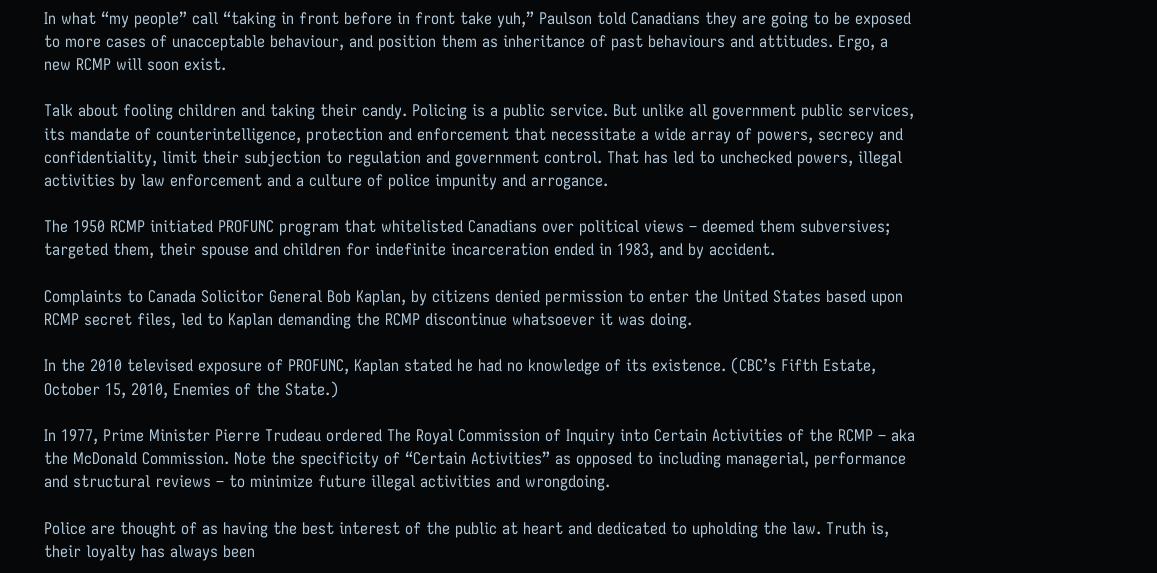In what “my people” call “taking in front before in front take yuh,” Paulson told Canadians they are going to be exposed to more cases of unacceptable behaviour, and position them as inheritance of past behaviours and attitudes. Ergo, a new RCMP will soon exist.

Talk about fooling children and taking their candy. Policing is a public service. But unlike all government public services, its mandate of counterintelligence, protection and enforcement that necessitate a wide array of powers, secrecy and confidentiality, limit their subjection to regulation and government control. That has led to unchecked powers, illegal activities by law enforcement and a culture of police impunity and arrogance.

The 1950 RCMP initiated PROFUNC program that whitelisted Canadians over political views – deemed them subversives; targeted them, their spouse and children for indefinite incarceration ended in 1983, and by accident.

Complaints to Canada Solicitor General Bob Kaplan, by citizens denied permission to enter the United States based upon RCMP secret files, led to Kaplan demanding the RCMP discontinue whatsoever it was doing.

In the 2010 televised exposure of PROFUNC, Kaplan stated he had no knowledge of its existence. (CBC’s Fifth Estate, October 15, 2010, Enemies of the State.)

In 1977, Prime Minister Pierre Trudeau ordered The Royal Commission of Inquiry into Certain Activities of the RCMP – aka the McDonald Commission. Note the specificity of “Certain Activities” as opposed to including managerial, performance and structural reviews – to minimize future illegal activities and wrongdoing.

Police are thought of as having the best interest of the public at heart and dedicated to upholding the law. Truth is, their loyalty has always been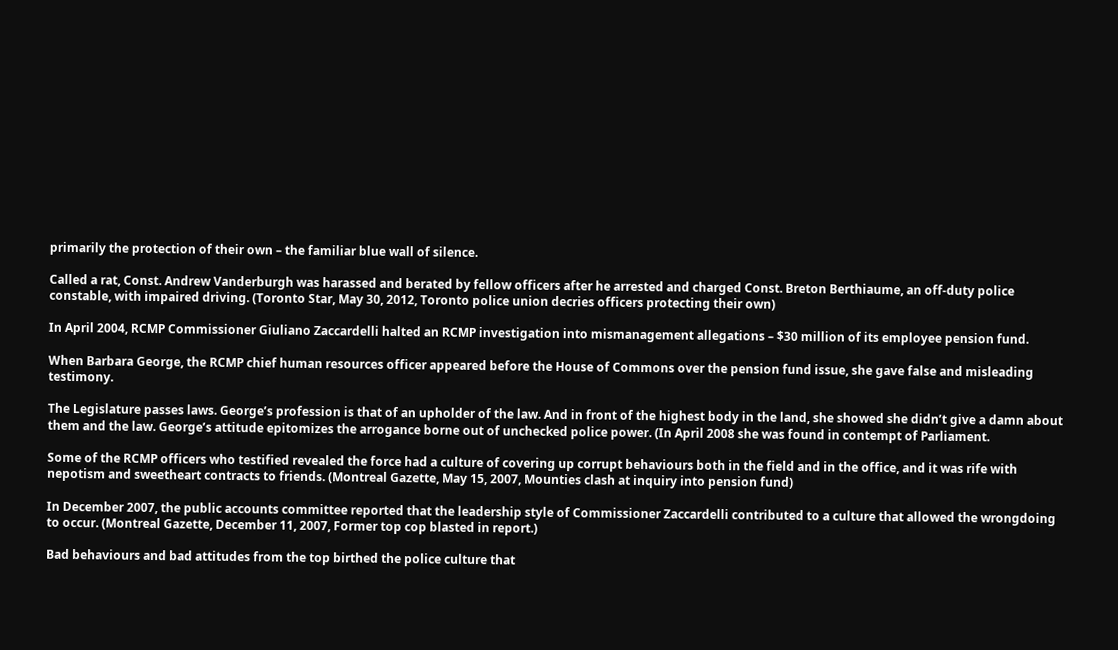primarily the protection of their own – the familiar blue wall of silence.

Called a rat, Const. Andrew Vanderburgh was harassed and berated by fellow officers after he arrested and charged Const. Breton Berthiaume, an off-duty police constable, with impaired driving. (Toronto Star, May 30, 2012, Toronto police union decries officers protecting their own)

In April 2004, RCMP Commissioner Giuliano Zaccardelli halted an RCMP investigation into mismanagement allegations – $30 million of its employee pension fund.

When Barbara George, the RCMP chief human resources officer appeared before the House of Commons over the pension fund issue, she gave false and misleading testimony.

The Legislature passes laws. George’s profession is that of an upholder of the law. And in front of the highest body in the land, she showed she didn’t give a damn about them and the law. George’s attitude epitomizes the arrogance borne out of unchecked police power. (In April 2008 she was found in contempt of Parliament.

Some of the RCMP officers who testified revealed the force had a culture of covering up corrupt behaviours both in the field and in the office, and it was rife with nepotism and sweetheart contracts to friends. (Montreal Gazette, May 15, 2007, Mounties clash at inquiry into pension fund)

In December 2007, the public accounts committee reported that the leadership style of Commissioner Zaccardelli contributed to a culture that allowed the wrongdoing to occur. (Montreal Gazette, December 11, 2007, Former top cop blasted in report.)

Bad behaviours and bad attitudes from the top birthed the police culture that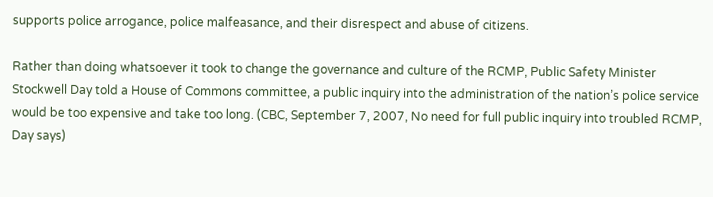supports police arrogance, police malfeasance, and their disrespect and abuse of citizens.

Rather than doing whatsoever it took to change the governance and culture of the RCMP, Public Safety Minister Stockwell Day told a House of Commons committee, a public inquiry into the administration of the nation’s police service would be too expensive and take too long. (CBC, September 7, 2007, No need for full public inquiry into troubled RCMP, Day says)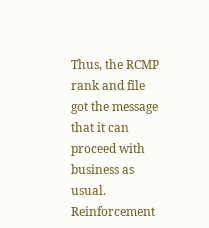Thus, the RCMP rank and file got the message that it can proceed with business as usual. Reinforcement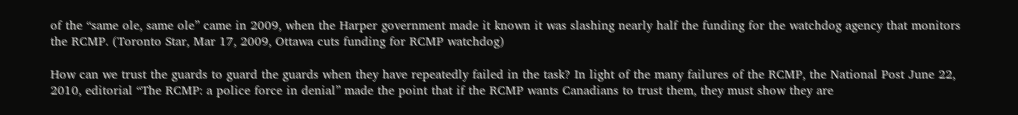of the “same ole, same ole” came in 2009, when the Harper government made it known it was slashing nearly half the funding for the watchdog agency that monitors the RCMP. (Toronto Star, Mar 17, 2009, Ottawa cuts funding for RCMP watchdog)

How can we trust the guards to guard the guards when they have repeatedly failed in the task? In light of the many failures of the RCMP, the National Post June 22, 2010, editorial “The RCMP: a police force in denial” made the point that if the RCMP wants Canadians to trust them, they must show they are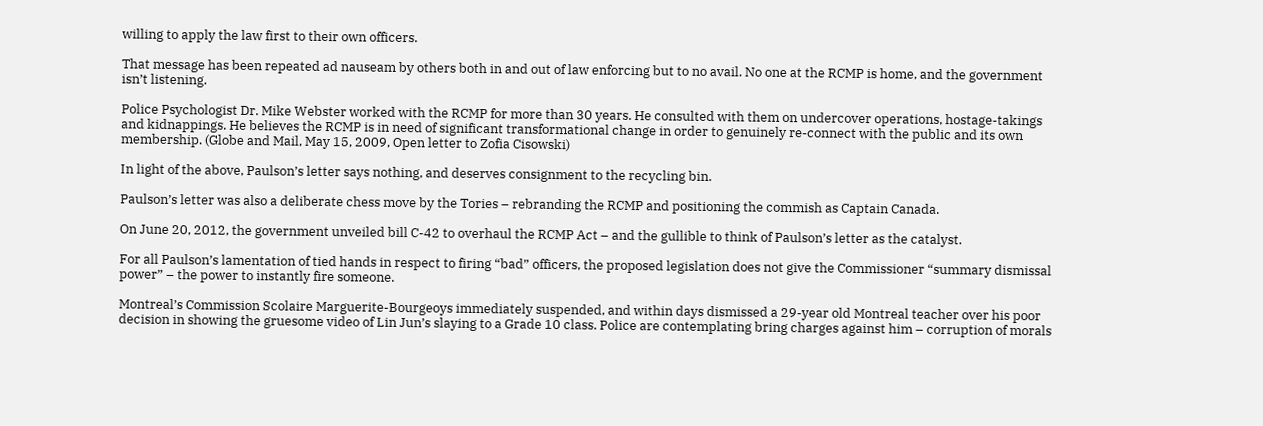willing to apply the law first to their own officers.

That message has been repeated ad nauseam by others both in and out of law enforcing but to no avail. No one at the RCMP is home, and the government isn’t listening.

Police Psychologist Dr. Mike Webster worked with the RCMP for more than 30 years. He consulted with them on undercover operations, hostage-takings and kidnappings. He believes the RCMP is in need of significant transformational change in order to genuinely re-connect with the public and its own membership. (Globe and Mail, May 15, 2009, Open letter to Zofia Cisowski)

In light of the above, Paulson’s letter says nothing, and deserves consignment to the recycling bin.

Paulson’s letter was also a deliberate chess move by the Tories – rebranding the RCMP and positioning the commish as Captain Canada.

On June 20, 2012, the government unveiled bill C-42 to overhaul the RCMP Act – and the gullible to think of Paulson’s letter as the catalyst.

For all Paulson’s lamentation of tied hands in respect to firing “bad” officers, the proposed legislation does not give the Commissioner “summary dismissal power” – the power to instantly fire someone.

Montreal’s Commission Scolaire Marguerite-Bourgeoys immediately suspended, and within days dismissed a 29-year old Montreal teacher over his poor decision in showing the gruesome video of Lin Jun’s slaying to a Grade 10 class. Police are contemplating bring charges against him – corruption of morals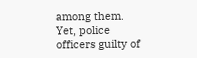among them. Yet, police officers guilty of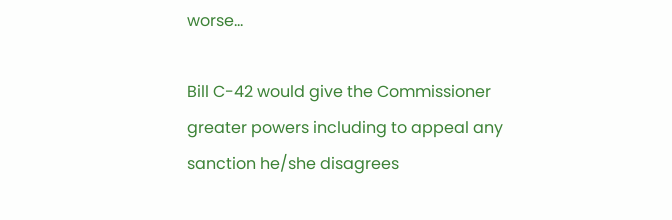worse…

Bill C-42 would give the Commissioner greater powers including to appeal any sanction he/she disagrees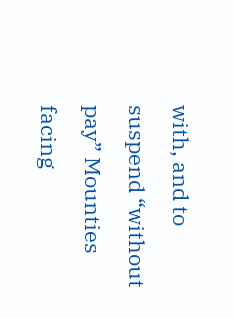with, and to suspend “without pay” Mounties facing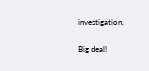investigation.

Big deal!